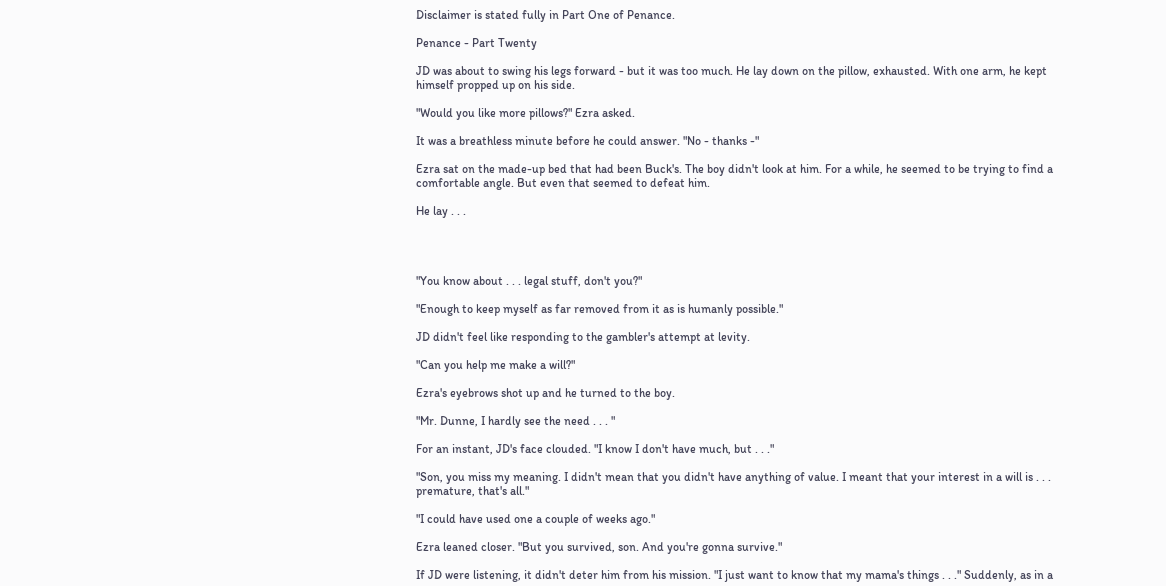Disclaimer is stated fully in Part One of Penance.

Penance - Part Twenty

JD was about to swing his legs forward - but it was too much. He lay down on the pillow, exhausted. With one arm, he kept himself propped up on his side.

"Would you like more pillows?" Ezra asked.

It was a breathless minute before he could answer. "No - thanks -"

Ezra sat on the made-up bed that had been Buck's. The boy didn't look at him. For a while, he seemed to be trying to find a comfortable angle. But even that seemed to defeat him.

He lay . . .




"You know about . . . legal stuff, don't you?"

"Enough to keep myself as far removed from it as is humanly possible."

JD didn't feel like responding to the gambler's attempt at levity.

"Can you help me make a will?"

Ezra's eyebrows shot up and he turned to the boy.

"Mr. Dunne, I hardly see the need . . . "

For an instant, JD's face clouded. "I know I don't have much, but . . ."

"Son, you miss my meaning. I didn't mean that you didn't have anything of value. I meant that your interest in a will is . . . premature, that's all."

"I could have used one a couple of weeks ago."

Ezra leaned closer. "But you survived, son. And you're gonna survive."

If JD were listening, it didn't deter him from his mission. "I just want to know that my mama's things . . ." Suddenly, as in a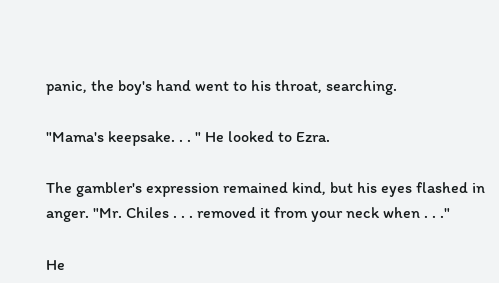panic, the boy's hand went to his throat, searching.

"Mama's keepsake. . . " He looked to Ezra.

The gambler's expression remained kind, but his eyes flashed in anger. "Mr. Chiles . . . removed it from your neck when . . ."

He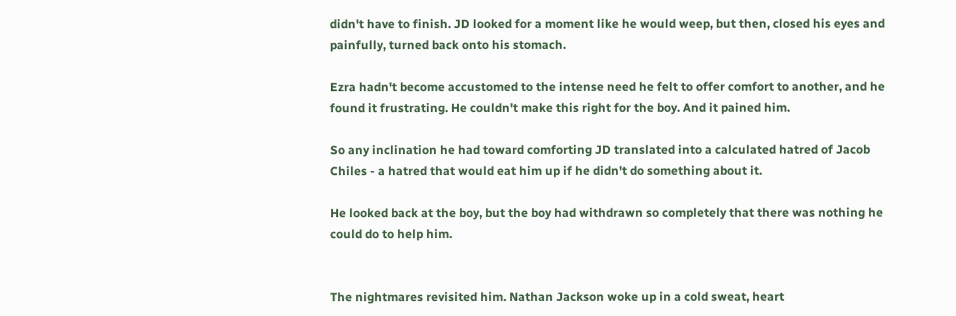didn't have to finish. JD looked for a moment like he would weep, but then, closed his eyes and painfully, turned back onto his stomach.

Ezra hadn't become accustomed to the intense need he felt to offer comfort to another, and he found it frustrating. He couldn't make this right for the boy. And it pained him.

So any inclination he had toward comforting JD translated into a calculated hatred of Jacob Chiles - a hatred that would eat him up if he didn't do something about it.

He looked back at the boy, but the boy had withdrawn so completely that there was nothing he could do to help him.


The nightmares revisited him. Nathan Jackson woke up in a cold sweat, heart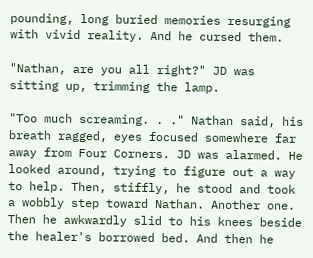pounding, long buried memories resurging with vivid reality. And he cursed them.

"Nathan, are you all right?" JD was sitting up, trimming the lamp.

"Too much screaming. . ." Nathan said, his breath ragged, eyes focused somewhere far away from Four Corners. JD was alarmed. He looked around, trying to figure out a way to help. Then, stiffly, he stood and took a wobbly step toward Nathan. Another one. Then he awkwardly slid to his knees beside the healer's borrowed bed. And then he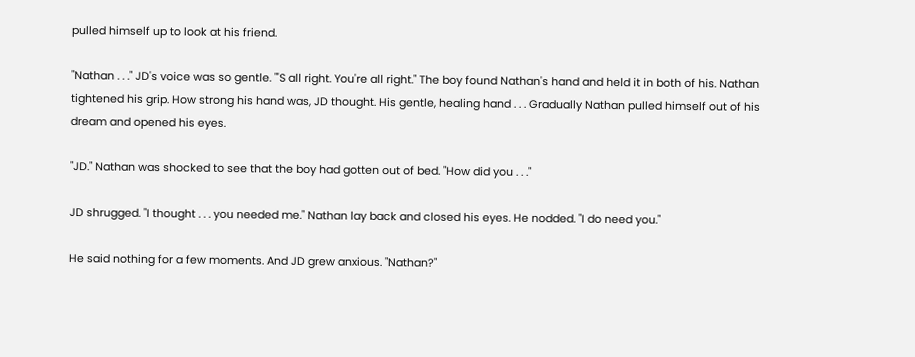pulled himself up to look at his friend.

"Nathan . . ." JD's voice was so gentle. "'S all right. You're all right." The boy found Nathan's hand and held it in both of his. Nathan tightened his grip. How strong his hand was, JD thought. His gentle, healing hand . . . Gradually Nathan pulled himself out of his dream and opened his eyes.

"JD." Nathan was shocked to see that the boy had gotten out of bed. "How did you . . ."

JD shrugged. "I thought . . . you needed me." Nathan lay back and closed his eyes. He nodded. "I do need you."

He said nothing for a few moments. And JD grew anxious. "Nathan?"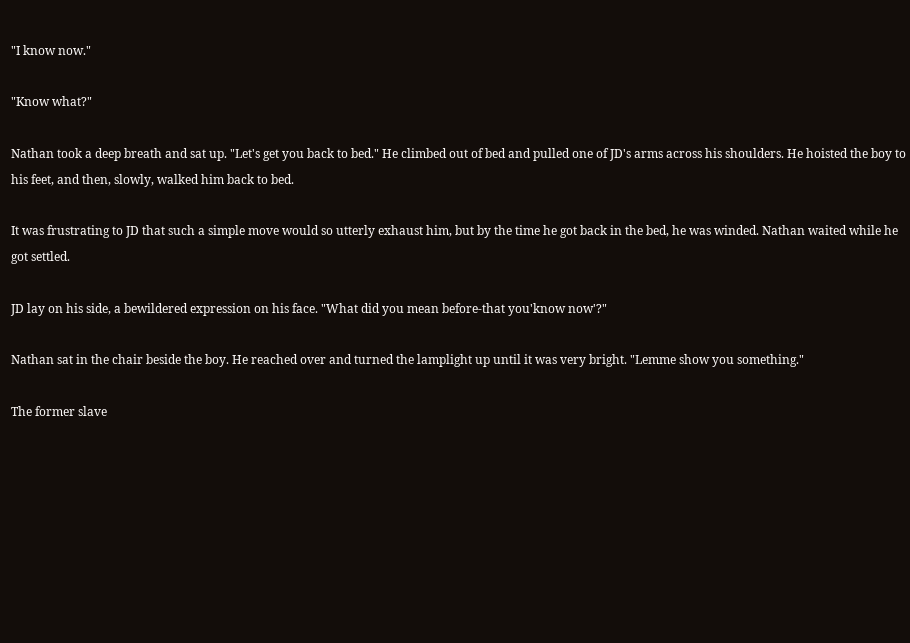"I know now."

"Know what?"

Nathan took a deep breath and sat up. "Let's get you back to bed." He climbed out of bed and pulled one of JD's arms across his shoulders. He hoisted the boy to his feet, and then, slowly, walked him back to bed.

It was frustrating to JD that such a simple move would so utterly exhaust him, but by the time he got back in the bed, he was winded. Nathan waited while he got settled.

JD lay on his side, a bewildered expression on his face. "What did you mean before-that you'know now'?"

Nathan sat in the chair beside the boy. He reached over and turned the lamplight up until it was very bright. "Lemme show you something."

The former slave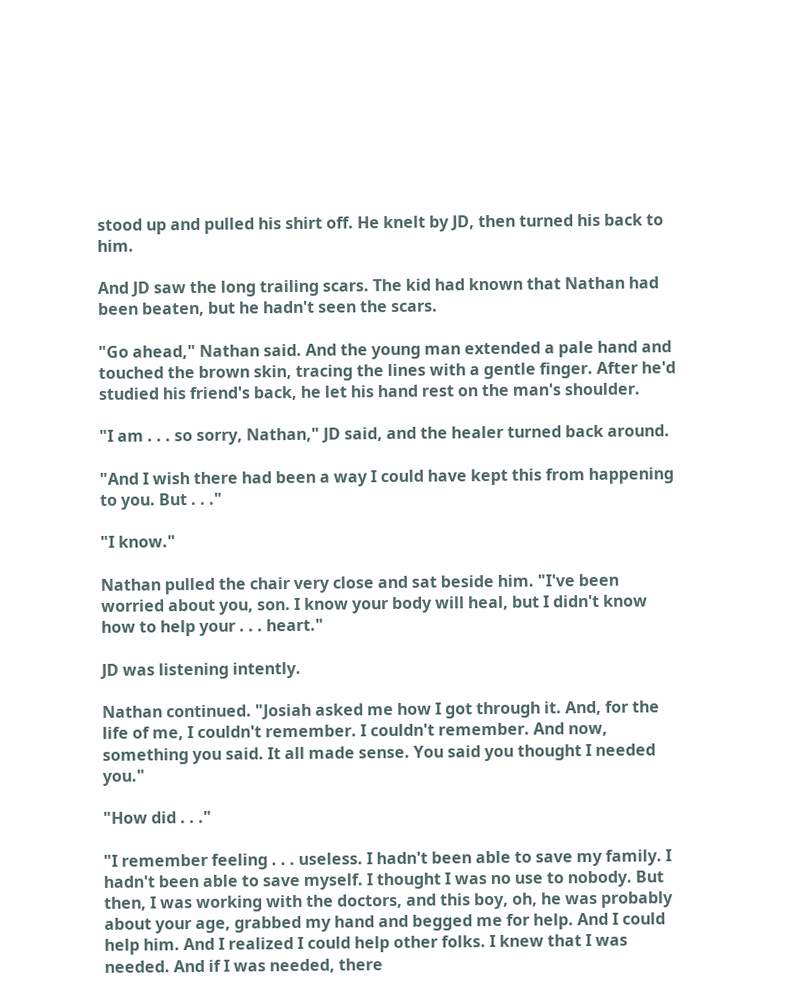stood up and pulled his shirt off. He knelt by JD, then turned his back to him.

And JD saw the long trailing scars. The kid had known that Nathan had been beaten, but he hadn't seen the scars.

"Go ahead," Nathan said. And the young man extended a pale hand and touched the brown skin, tracing the lines with a gentle finger. After he'd studied his friend's back, he let his hand rest on the man's shoulder.

"I am . . . so sorry, Nathan," JD said, and the healer turned back around.

"And I wish there had been a way I could have kept this from happening to you. But . . ."

"I know."

Nathan pulled the chair very close and sat beside him. "I've been worried about you, son. I know your body will heal, but I didn't know how to help your . . . heart."

JD was listening intently.

Nathan continued. "Josiah asked me how I got through it. And, for the life of me, I couldn't remember. I couldn't remember. And now, something you said. It all made sense. You said you thought I needed you."

"How did . . ."

"I remember feeling . . . useless. I hadn't been able to save my family. I hadn't been able to save myself. I thought I was no use to nobody. But then, I was working with the doctors, and this boy, oh, he was probably about your age, grabbed my hand and begged me for help. And I could help him. And I realized I could help other folks. I knew that I was needed. And if I was needed, there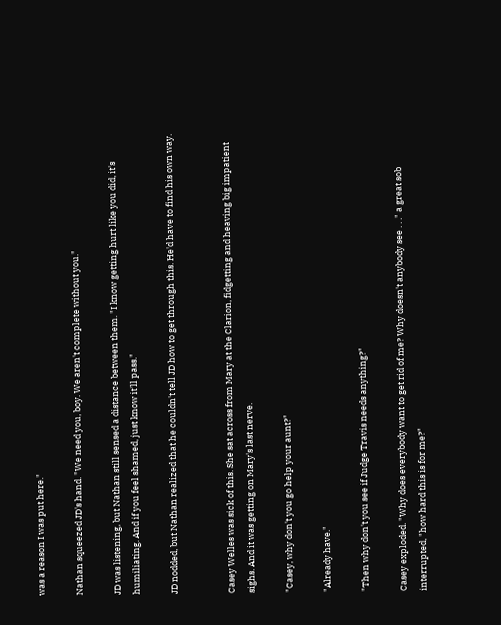was a reason I was put here."

Nathan squeezed JD's hand. "We need you, boy. We aren't complete without you."

JD was listening, but Nathan still sensed a distance between them. "I know getting hurt like you did, it's humiliating. And if you feel shamed, just know it'll pass."

JD nodded, but Nathan realized that he couldn't tell JD how to get through this. He'd have to find his own way.


Casey Welles was sick of this. She sat across from Mary at the Clarion, fidgetting and heaving big impatient sighs. And it was getting on Mary's last nerve.

"Casey, why don't you go help your aunt?"

"Already have."

"Then why don't you see if Judge Travis needs anything?"

Casey exploded. "Why does everybody want to get rid of me? Why doesn't anybody see . . ." a great sob interrupted, "how hard this is for me?"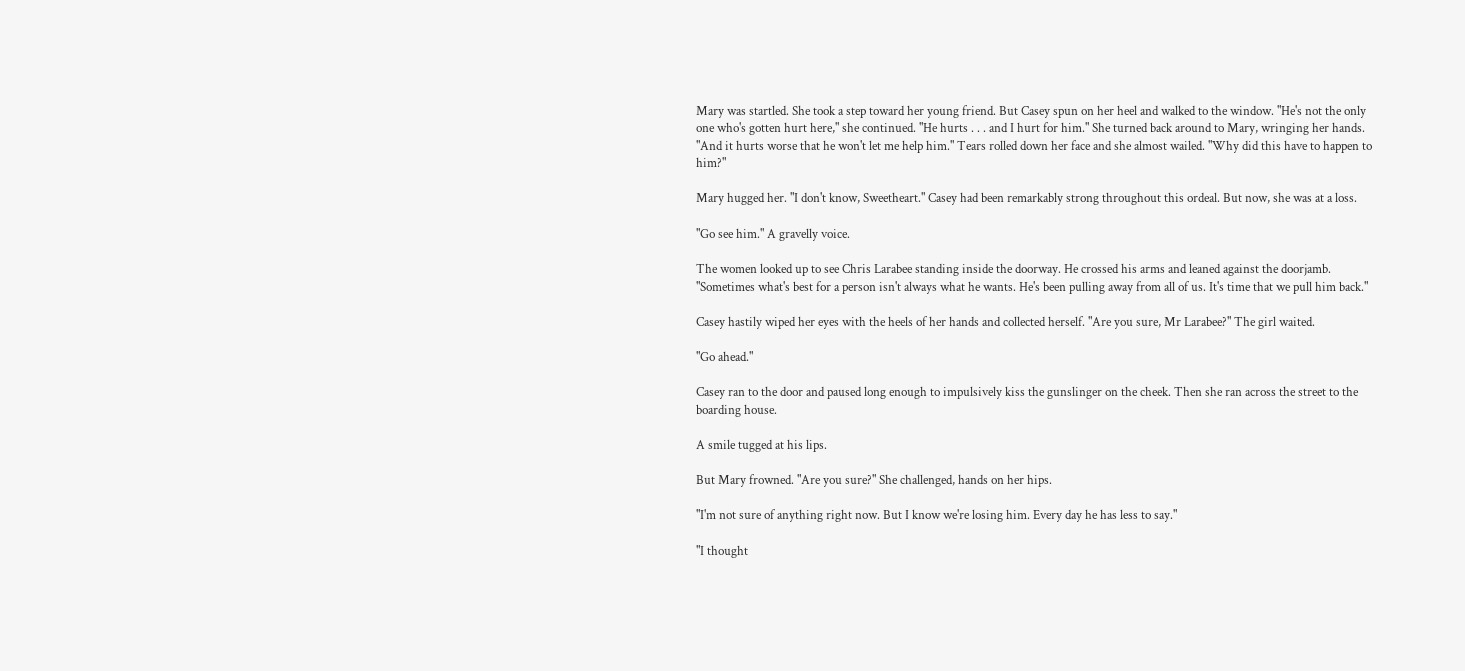Mary was startled. She took a step toward her young friend. But Casey spun on her heel and walked to the window. "He's not the only one who's gotten hurt here," she continued. "He hurts . . . and I hurt for him." She turned back around to Mary, wringing her hands. "And it hurts worse that he won't let me help him." Tears rolled down her face and she almost wailed. "Why did this have to happen to him?"

Mary hugged her. "I don't know, Sweetheart." Casey had been remarkably strong throughout this ordeal. But now, she was at a loss.

"Go see him." A gravelly voice.

The women looked up to see Chris Larabee standing inside the doorway. He crossed his arms and leaned against the doorjamb. "Sometimes what's best for a person isn't always what he wants. He's been pulling away from all of us. It's time that we pull him back."

Casey hastily wiped her eyes with the heels of her hands and collected herself. "Are you sure, Mr Larabee?" The girl waited.

"Go ahead."

Casey ran to the door and paused long enough to impulsively kiss the gunslinger on the cheek. Then she ran across the street to the boarding house.

A smile tugged at his lips.

But Mary frowned. "Are you sure?" She challenged, hands on her hips.

"I'm not sure of anything right now. But I know we're losing him. Every day he has less to say."

"I thought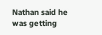Nathan said he was getting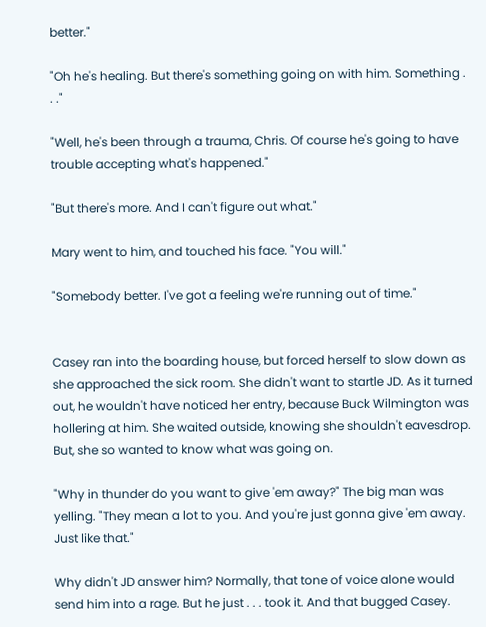better."

"Oh he's healing. But there's something going on with him. Something . . ."

"Well, he's been through a trauma, Chris. Of course he's going to have trouble accepting what's happened."

"But there's more. And I can't figure out what."

Mary went to him, and touched his face. "You will."

"Somebody better. I've got a feeling we're running out of time."


Casey ran into the boarding house, but forced herself to slow down as she approached the sick room. She didn't want to startle JD. As it turned out, he wouldn't have noticed her entry, because Buck Wilmington was hollering at him. She waited outside, knowing she shouldn't eavesdrop. But, she so wanted to know what was going on.

"Why in thunder do you want to give 'em away?" The big man was yelling. "They mean a lot to you. And you're just gonna give 'em away. Just like that."

Why didn't JD answer him? Normally, that tone of voice alone would send him into a rage. But he just . . . took it. And that bugged Casey.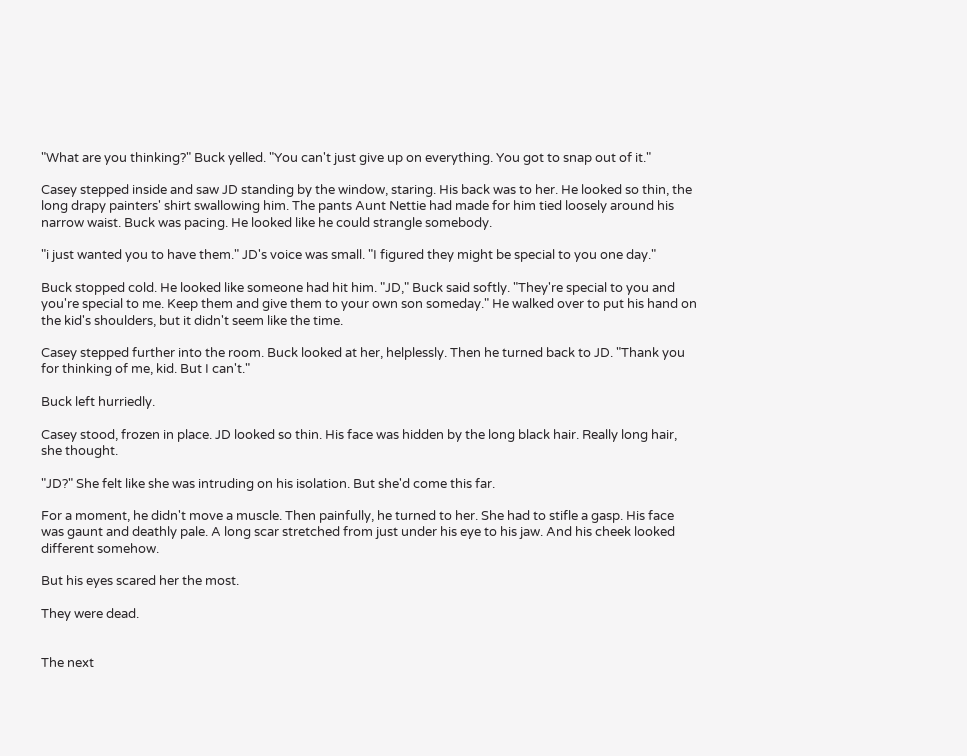"What are you thinking?" Buck yelled. "You can't just give up on everything. You got to snap out of it."

Casey stepped inside and saw JD standing by the window, staring. His back was to her. He looked so thin, the long drapy painters' shirt swallowing him. The pants Aunt Nettie had made for him tied loosely around his narrow waist. Buck was pacing. He looked like he could strangle somebody.

"i just wanted you to have them." JD's voice was small. "I figured they might be special to you one day."

Buck stopped cold. He looked like someone had hit him. "JD," Buck said softly. "They're special to you and you're special to me. Keep them and give them to your own son someday." He walked over to put his hand on the kid's shoulders, but it didn't seem like the time.

Casey stepped further into the room. Buck looked at her, helplessly. Then he turned back to JD. "Thank you for thinking of me, kid. But I can't."

Buck left hurriedly.

Casey stood, frozen in place. JD looked so thin. His face was hidden by the long black hair. Really long hair, she thought.

"JD?" She felt like she was intruding on his isolation. But she'd come this far.

For a moment, he didn't move a muscle. Then painfully, he turned to her. She had to stifle a gasp. His face was gaunt and deathly pale. A long scar stretched from just under his eye to his jaw. And his cheek looked different somehow.

But his eyes scared her the most.

They were dead.


The next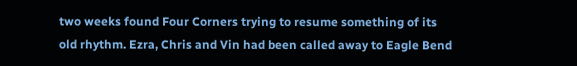two weeks found Four Corners trying to resume something of its old rhythm. Ezra, Chris and Vin had been called away to Eagle Bend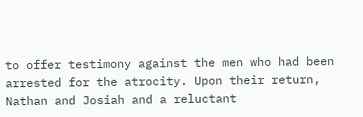to offer testimony against the men who had been arrested for the atrocity. Upon their return, Nathan and Josiah and a reluctant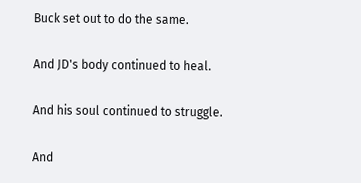Buck set out to do the same.

And JD's body continued to heal.

And his soul continued to struggle.

And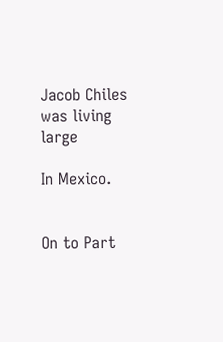Jacob Chiles was living large

In Mexico.


On to Part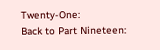Twenty-One:
Back to Part Nineteen: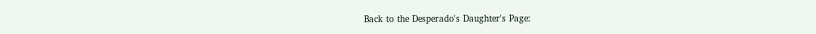Back to the Desperado's Daughter's Page: